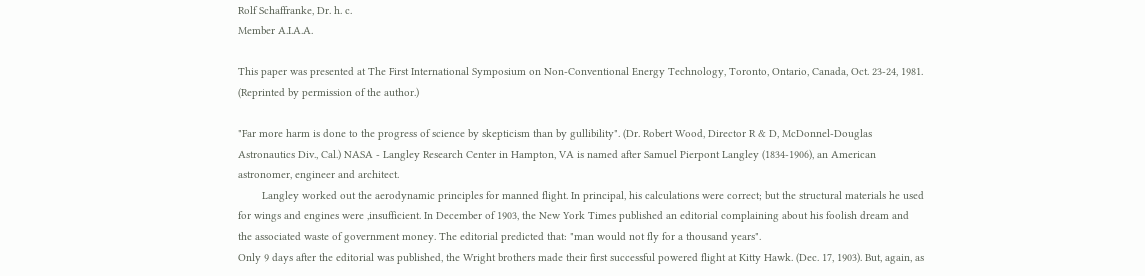Rolf Schaffranke, Dr. h. c.
Member A.I.A.A.

This paper was presented at The First International Symposium on Non-Conventional Energy Technology, Toronto, Ontario, Canada, Oct. 23-24, 1981. (Reprinted by permission of the author.)

"Far more harm is done to the progress of science by skepticism than by gullibility". (Dr. Robert Wood, Director R & D, McDonnel-Douglas Astronautics Div., Cal.) NASA - Langley Research Center in Hampton, VA is named after Samuel Pierpont Langley (1834-1906), an American astronomer, engineer and architect.
        Langley worked out the aerodynamic principles for manned flight. In principal, his calculations were correct; but the structural materials he used for wings and engines were ,insufficient. In December of 1903, the New York Times published an editorial complaining about his foolish dream and the associated waste of government money. The editorial predicted that: "man would not fly for a thousand years".
Only 9 days after the editorial was published, the Wright brothers made their first successful powered flight at Kitty Hawk. (Dec. 17, 1903). But, again, as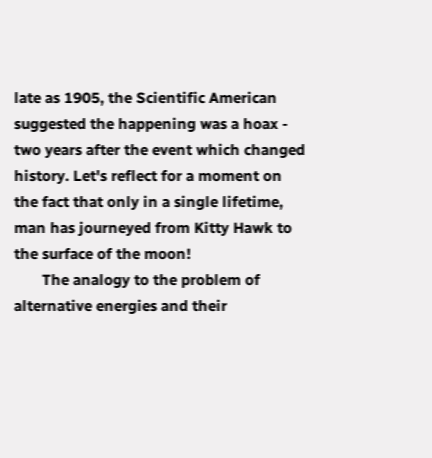late as 1905, the Scientific American suggested the happening was a hoax - two years after the event which changed history. Let's reflect for a moment on the fact that only in a single lifetime, man has journeyed from Kitty Hawk to the surface of the moon!
       The analogy to the problem of alternative energies and their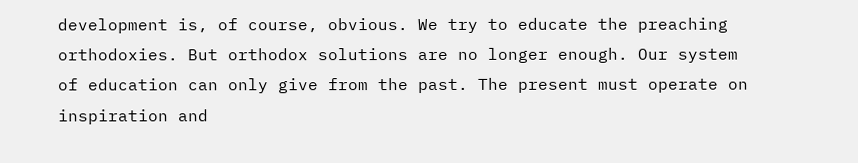development is, of course, obvious. We try to educate the preaching orthodoxies. But orthodox solutions are no longer enough. Our system of education can only give from the past. The present must operate on inspiration and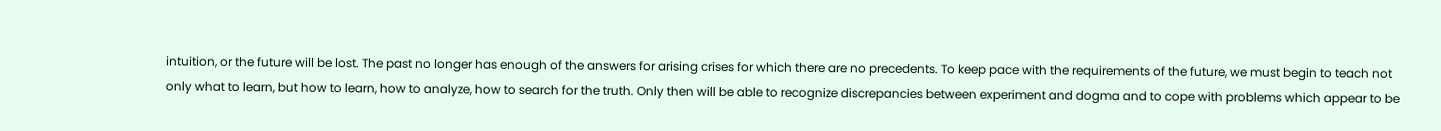intuition, or the future will be lost. The past no longer has enough of the answers for arising crises for which there are no precedents. To keep pace with the requirements of the future, we must begin to teach not only what to learn, but how to learn, how to analyze, how to search for the truth. Only then will be able to recognize discrepancies between experiment and dogma and to cope with problems which appear to be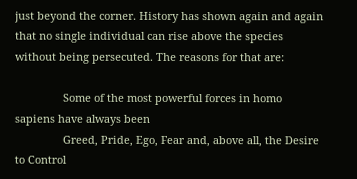just beyond the corner. History has shown again and again that no single individual can rise above the species without being persecuted. The reasons for that are:

                Some of the most powerful forces in homo sapiens have always been
                Greed, Pride, Ego, Fear and, above all, the Desire to Control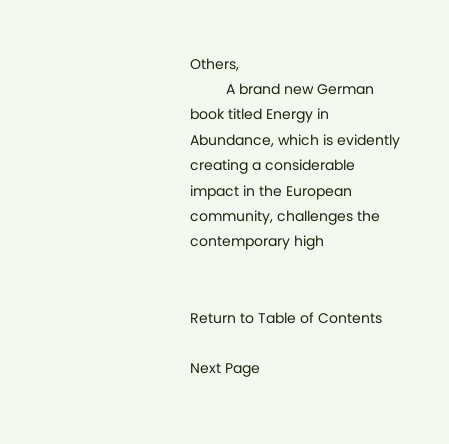Others,
         A brand new German book titled Energy in Abundance, which is evidently creating a considerable impact in the European community, challenges the contemporary high


Return to Table of Contents

Next Page